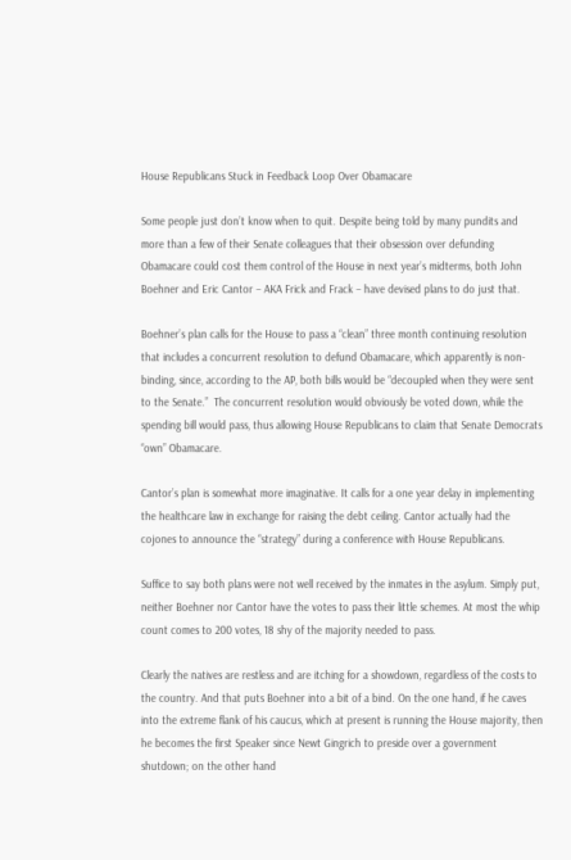House Republicans Stuck in Feedback Loop Over Obamacare

Some people just don’t know when to quit. Despite being told by many pundits and more than a few of their Senate colleagues that their obsession over defunding Obamacare could cost them control of the House in next year’s midterms, both John Boehner and Eric Cantor – AKA Frick and Frack – have devised plans to do just that.

Boehner’s plan calls for the House to pass a “clean” three month continuing resolution that includes a concurrent resolution to defund Obamacare, which apparently is non-binding, since, according to the AP, both bills would be “decoupled when they were sent to the Senate.”  The concurrent resolution would obviously be voted down, while the spending bill would pass, thus allowing House Republicans to claim that Senate Democrats “own” Obamacare.

Cantor’s plan is somewhat more imaginative. It calls for a one year delay in implementing the healthcare law in exchange for raising the debt ceiling. Cantor actually had the cojones to announce the “strategy” during a conference with House Republicans.

Suffice to say both plans were not well received by the inmates in the asylum. Simply put, neither Boehner nor Cantor have the votes to pass their little schemes. At most the whip count comes to 200 votes, 18 shy of the majority needed to pass.

Clearly the natives are restless and are itching for a showdown, regardless of the costs to the country. And that puts Boehner into a bit of a bind. On the one hand, if he caves into the extreme flank of his caucus, which at present is running the House majority, then he becomes the first Speaker since Newt Gingrich to preside over a government shutdown; on the other hand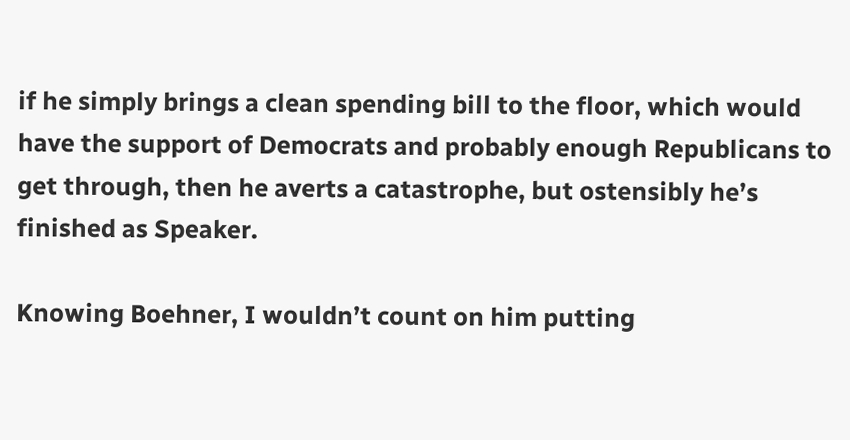if he simply brings a clean spending bill to the floor, which would have the support of Democrats and probably enough Republicans to get through, then he averts a catastrophe, but ostensibly he’s finished as Speaker.

Knowing Boehner, I wouldn’t count on him putting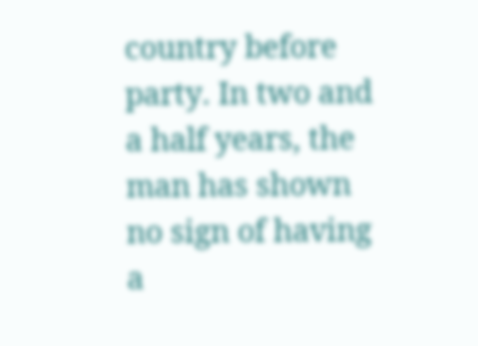country before party. In two and a half years, the man has shown no sign of having a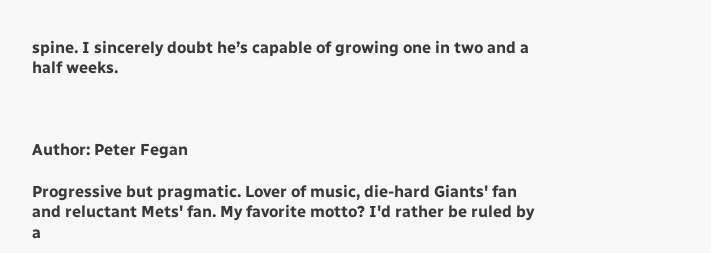spine. I sincerely doubt he’s capable of growing one in two and a half weeks.



Author: Peter Fegan

Progressive but pragmatic. Lover of music, die-hard Giants' fan and reluctant Mets' fan. My favorite motto? I'd rather be ruled by a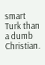smart Turk than a dumb Christian.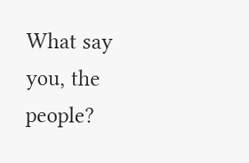What say you, the people?